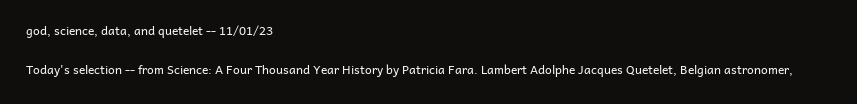god, science, data, and quetelet -- 11/01/23

Today's selection -- from Science: A Four Thousand Year History by Patricia Fara. Lambert Adolphe Jacques Quetelet, Belgian astronomer,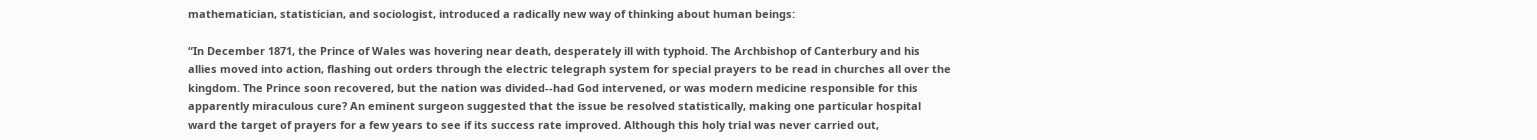mathematician, statistician, and sociologist, introduced a radically new way of thinking about human beings:

“In December 1871, the Prince of Wales was hovering near death, desperately ill with typhoid. The Archbishop of Canterbury and his allies moved into action, flashing out orders through the electric telegraph system for special prayers to be read in churches all over the kingdom. The Prince soon recovered, but the nation was divided--had God intervened, or was modern medicine responsible for this apparently miraculous cure? An eminent surgeon suggested that the issue be resolved statistically, making one particular hospital ward the target of prayers for a few years to see if its success rate improved. Although this holy trial was never carried out,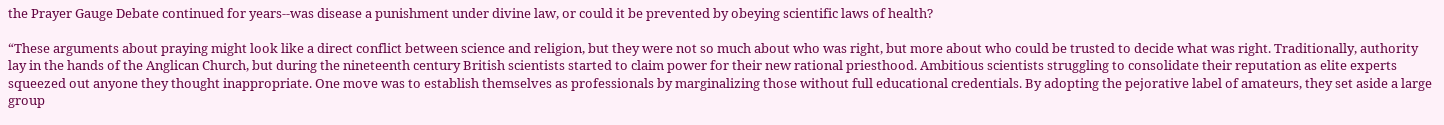the Prayer Gauge Debate continued for years--was disease a punishment under divine law, or could it be prevented by obeying scientific laws of health?

“These arguments about praying might look like a direct conflict between science and religion, but they were not so much about who was right, but more about who could be trusted to decide what was right. Traditionally, authority lay in the hands of the Anglican Church, but during the nineteenth century British scientists started to claim power for their new rational priesthood. Ambitious scientists struggling to consolidate their reputation as elite experts squeezed out anyone they thought inappropriate. One move was to establish themselves as professionals by marginalizing those without full educational credentials. By adopting the pejorative label of amateurs, they set aside a large group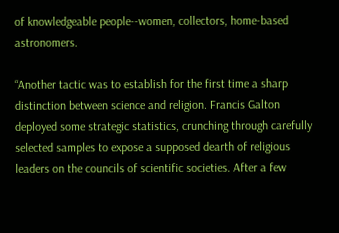of knowledgeable people--women, collectors, home-based astronomers.

“Another tactic was to establish for the first time a sharp distinction between science and religion. Francis Galton deployed some strategic statistics, crunching through carefully selected samples to expose a supposed dearth of religious leaders on the councils of scientific societies. After a few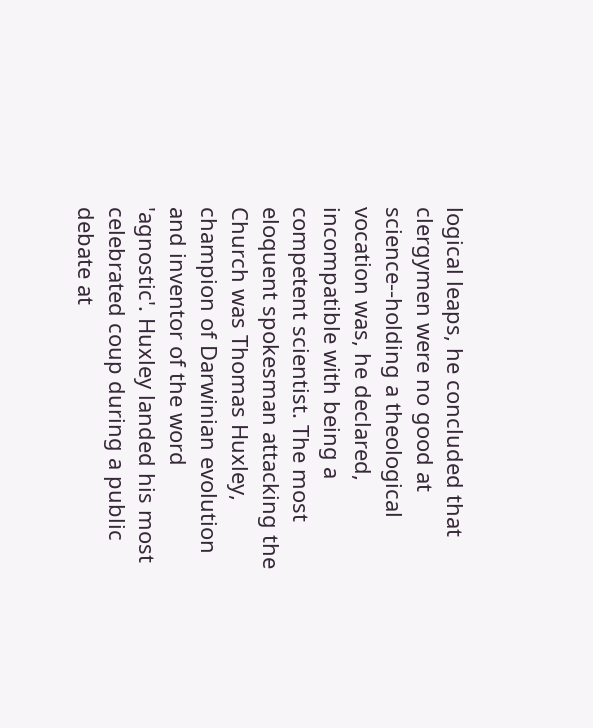logical leaps, he concluded that clergymen were no good at science--holding a theological vocation was, he declared, incompatible with being a competent scientist. The most eloquent spokesman attacking the Church was Thomas Huxley, champion of Darwinian evolution and inventor of the word 'agnostic'. Huxley landed his most celebrated coup during a public debate at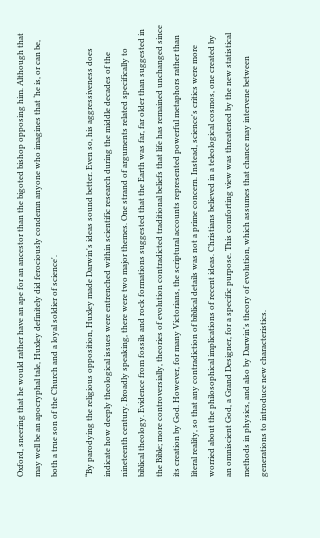Oxford, sneering that he would rather have an ape for an ancestor than the bigoted bishop opposing him. Although that may well be an apocryphal tale, Huxley definitely did ferociously condemn anyone who imagines that ‘he is, or can be, both a true son of the Church and a loyal soldier of science'.

“By parodying the religious opposition, Huxley made Darwin's ideas sound better. Even so, his aggressiveness does indicate how deeply theological issues were entrenched within scientific research during the middle decades of the nineteenth century. Broadly speaking, there were two major themes. One strand of arguments related specifically to biblical theology. Evidence from fossils and rock formations suggested that the Earth was far, far older than suggested in the Bible; more controversially, theories of evolution contradicted traditional beliefs that life has remained unchanged since its creation by God. However, for many Victorians, the scriptural accounts represented powerful metaphors rather than literal reality, so that any contradiction of biblical details was not a prime concern. Instead, science's critics were more worried about the philosophical implications of recent ideas. Christians believed in a teleological cosmos, one created by an omniscient God, a Grand Designer, for a specific purpose. This comforting view was threatened by the new statistical methods in physics, and also by Darwin's theory of evolution, which assumes that chance may intervene between generations to introduce new characteristics.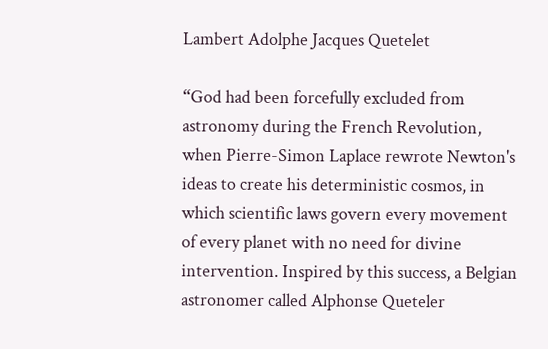Lambert Adolphe Jacques Quetelet

“God had been forcefully excluded from astronomy during the French Revolution, when Pierre-Simon Laplace rewrote Newton's ideas to create his deterministic cosmos, in which scientific laws govern every movement of every planet with no need for divine intervention. Inspired by this success, a Belgian astronomer called Alphonse Queteler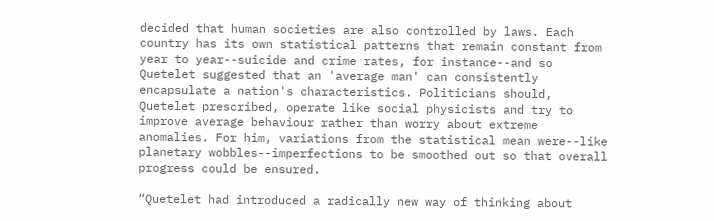decided that human societies are also controlled by laws. Each country has its own statistical patterns that remain constant from year to year--suicide and crime rates, for instance--and so Quetelet suggested that an 'average man' can consistently encapsulate a nation's characteristics. Politicians should, Quetelet prescribed, operate like social physicists and try to improve average behaviour rather than worry about extreme anomalies. For him, variations from the statistical mean were--like planetary wobbles--imperfections to be smoothed out so that overall progress could be ensured.

“Quetelet had introduced a radically new way of thinking about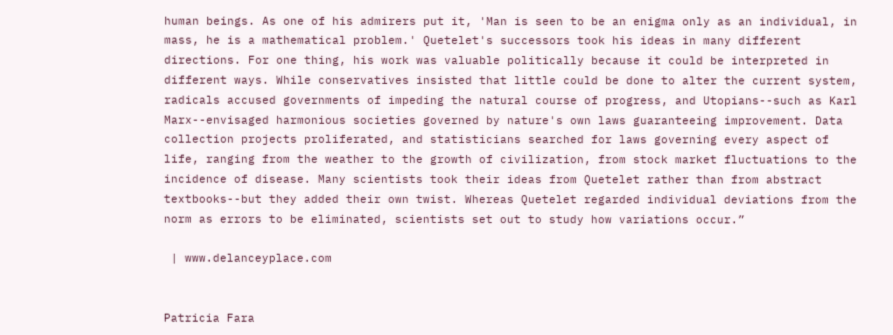human beings. As one of his admirers put it, 'Man is seen to be an enigma only as an individual, in mass, he is a mathematical problem.' Quetelet's successors took his ideas in many different directions. For one thing, his work was valuable politically because it could be interpreted in different ways. While conservatives insisted that little could be done to alter the current system, radicals accused governments of impeding the natural course of progress, and Utopians--such as Karl Marx--envisaged harmonious societies governed by nature's own laws guaranteeing improvement. Data collection projects proliferated, and statisticians searched for laws governing every aspect of life, ranging from the weather to the growth of civilization, from stock market fluctuations to the incidence of disease. Many scientists took their ideas from Quetelet rather than from abstract textbooks--but they added their own twist. Whereas Quetelet regarded individual deviations from the norm as errors to be eliminated, scientists set out to study how variations occur.”

 | www.delanceyplace.com


Patricia Fara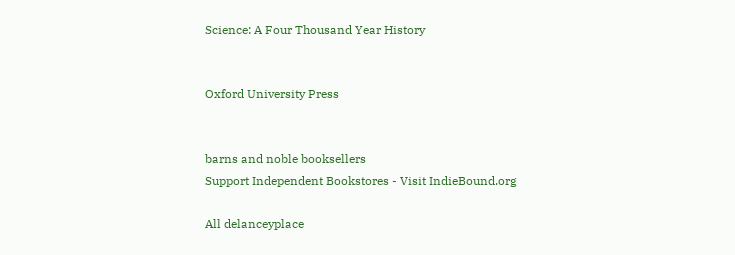Science: A Four Thousand Year History


Oxford University Press


barns and noble booksellers
Support Independent Bookstores - Visit IndieBound.org

All delanceyplace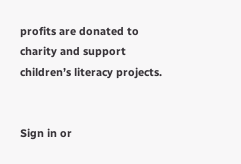profits are donated to charity and support children’s literacy projects.


Sign in or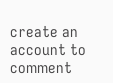create an account to comment